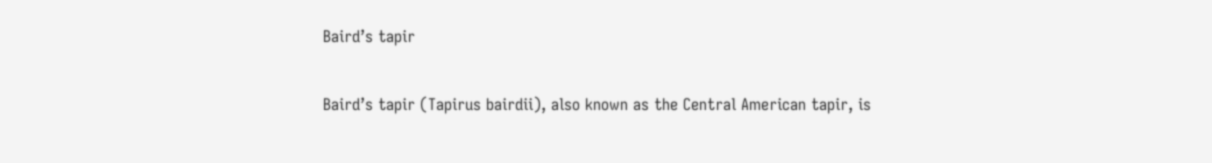Baird’s tapir

Baird’s tapir (Tapirus bairdii), also known as the Central American tapir, is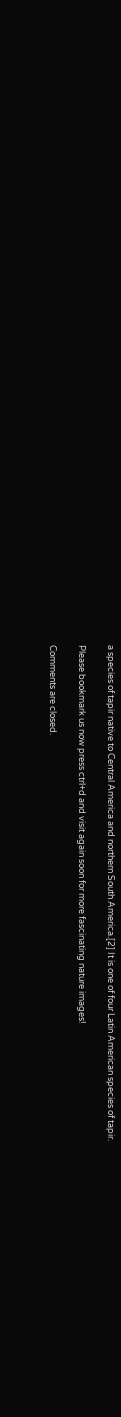a species of tapir native to Central America and northern South America.[2] It is one of four Latin American species of tapir.

Please bookmark us now press ctrl+d and visit again soon for more fascinating nature images!

Comments are closed.